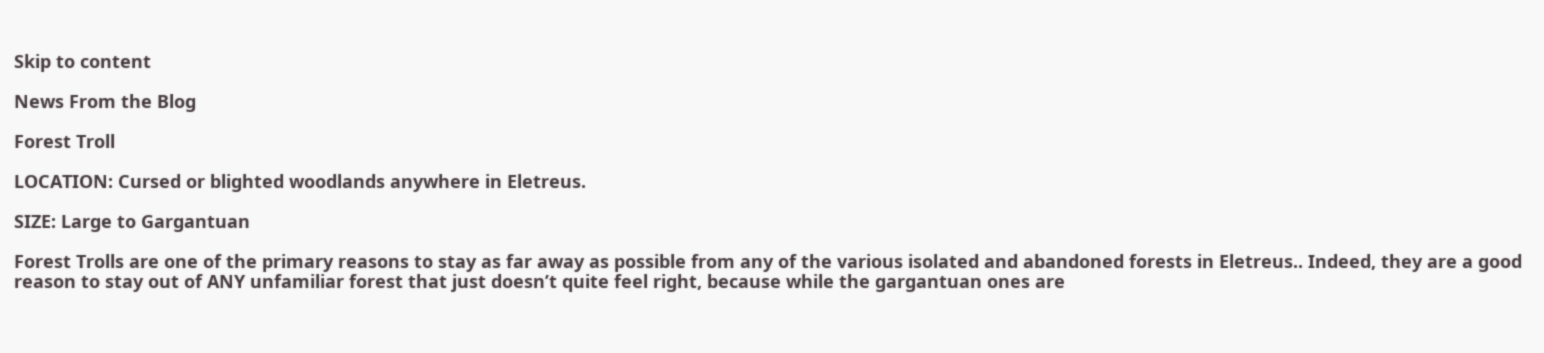Skip to content

News From the Blog

Forest Troll

LOCATION: Cursed or blighted woodlands anywhere in Eletreus.

SIZE: Large to Gargantuan

Forest Trolls are one of the primary reasons to stay as far away as possible from any of the various isolated and abandoned forests in Eletreus.. Indeed, they are a good reason to stay out of ANY unfamiliar forest that just doesn’t quite feel right, because while the gargantuan ones are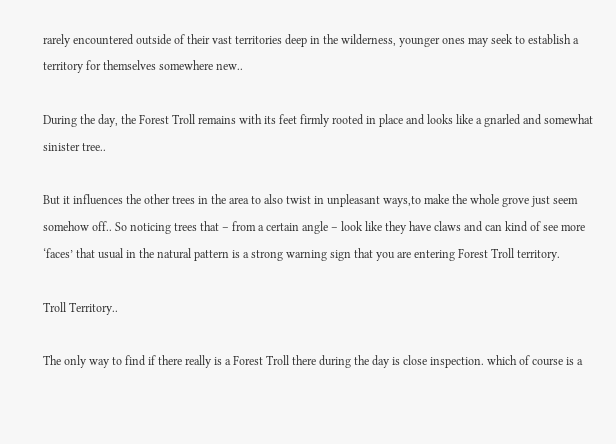rarely encountered outside of their vast territories deep in the wilderness, younger ones may seek to establish a territory for themselves somewhere new..

During the day, the Forest Troll remains with its feet firmly rooted in place and looks like a gnarled and somewhat sinister tree..

But it influences the other trees in the area to also twist in unpleasant ways,to make the whole grove just seem somehow off.. So noticing trees that – from a certain angle – look like they have claws and can kind of see more ‘faces’ that usual in the natural pattern is a strong warning sign that you are entering Forest Troll territory.

Troll Territory..

The only way to find if there really is a Forest Troll there during the day is close inspection. which of course is a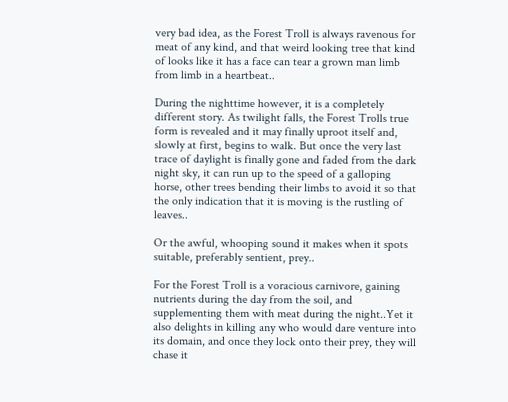very bad idea, as the Forest Troll is always ravenous for meat of any kind, and that weird looking tree that kind of looks like it has a face can tear a grown man limb from limb in a heartbeat..

During the nighttime however, it is a completely different story. As twilight falls, the Forest Trolls true form is revealed and it may finally uproot itself and, slowly at first, begins to walk. But once the very last trace of daylight is finally gone and faded from the dark night sky, it can run up to the speed of a galloping horse, other trees bending their limbs to avoid it so that the only indication that it is moving is the rustling of leaves..

Or the awful, whooping sound it makes when it spots suitable, preferably sentient, prey..

For the Forest Troll is a voracious carnivore, gaining nutrients during the day from the soil, and supplementing them with meat during the night..Yet it also delights in killing any who would dare venture into its domain, and once they lock onto their prey, they will chase it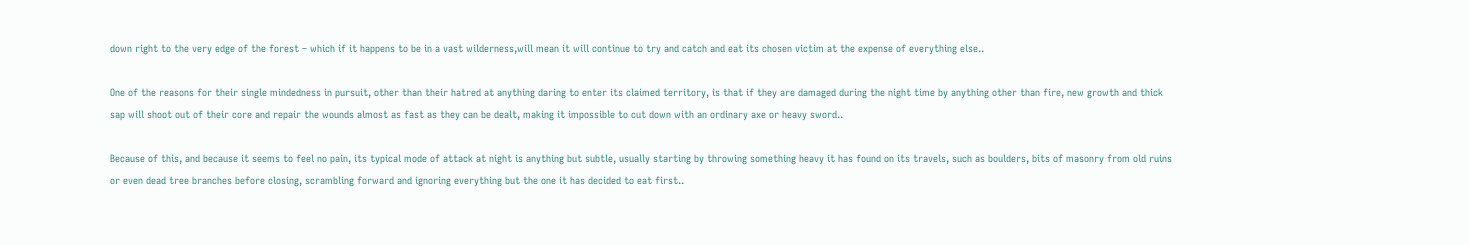down right to the very edge of the forest – which if it happens to be in a vast wilderness,will mean it will continue to try and catch and eat its chosen victim at the expense of everything else..

One of the reasons for their single mindedness in pursuit, other than their hatred at anything daring to enter its claimed territory, is that if they are damaged during the night time by anything other than fire, new growth and thick sap will shoot out of their core and repair the wounds almost as fast as they can be dealt, making it impossible to cut down with an ordinary axe or heavy sword..

Because of this, and because it seems to feel no pain, its typical mode of attack at night is anything but subtle, usually starting by throwing something heavy it has found on its travels, such as boulders, bits of masonry from old ruins or even dead tree branches before closing, scrambling forward and ignoring everything but the one it has decided to eat first..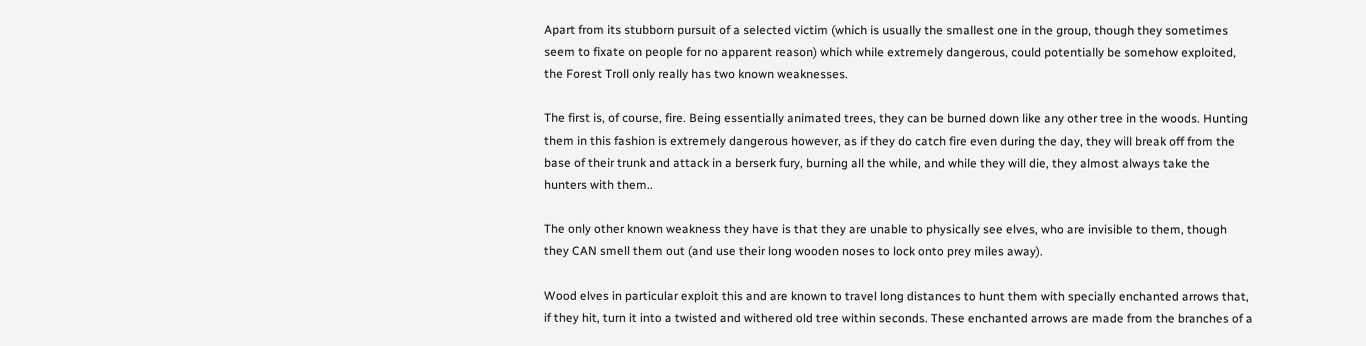Apart from its stubborn pursuit of a selected victim (which is usually the smallest one in the group, though they sometimes seem to fixate on people for no apparent reason) which while extremely dangerous, could potentially be somehow exploited, the Forest Troll only really has two known weaknesses.

The first is, of course, fire. Being essentially animated trees, they can be burned down like any other tree in the woods. Hunting them in this fashion is extremely dangerous however, as if they do catch fire even during the day, they will break off from the base of their trunk and attack in a berserk fury, burning all the while, and while they will die, they almost always take the hunters with them..

The only other known weakness they have is that they are unable to physically see elves, who are invisible to them, though they CAN smell them out (and use their long wooden noses to lock onto prey miles away).

Wood elves in particular exploit this and are known to travel long distances to hunt them with specially enchanted arrows that, if they hit, turn it into a twisted and withered old tree within seconds. These enchanted arrows are made from the branches of a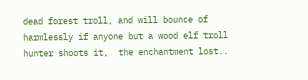dead forest troll, and will bounce of harmlessly if anyone but a wood elf troll hunter shoots it,  the enchantment lost..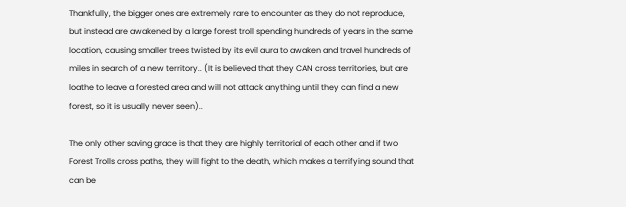Thankfully, the bigger ones are extremely rare to encounter as they do not reproduce, but instead are awakened by a large forest troll spending hundreds of years in the same location, causing smaller trees twisted by its evil aura to awaken and travel hundreds of miles in search of a new territory.. (It is believed that they CAN cross territories, but are loathe to leave a forested area and will not attack anything until they can find a new forest, so it is usually never seen)..

The only other saving grace is that they are highly territorial of each other and if two Forest Trolls cross paths, they will fight to the death, which makes a terrifying sound that can be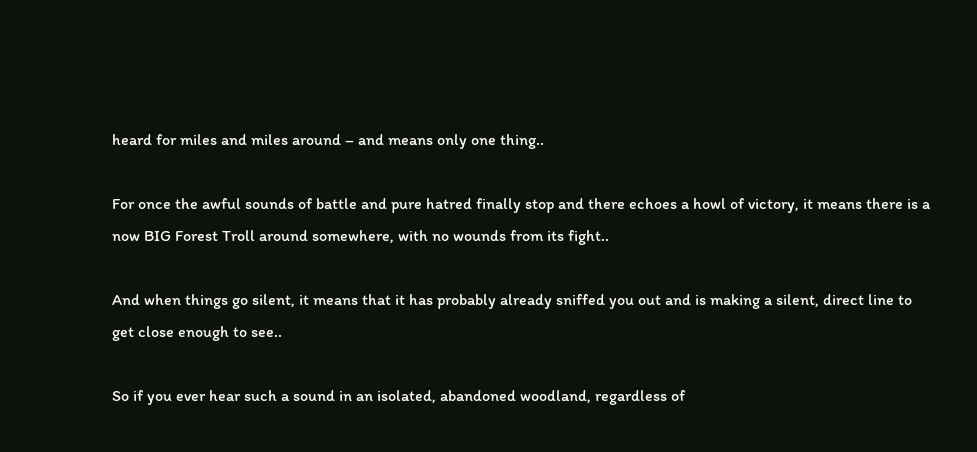heard for miles and miles around – and means only one thing..

For once the awful sounds of battle and pure hatred finally stop and there echoes a howl of victory, it means there is a now BIG Forest Troll around somewhere, with no wounds from its fight..

And when things go silent, it means that it has probably already sniffed you out and is making a silent, direct line to get close enough to see..

So if you ever hear such a sound in an isolated, abandoned woodland, regardless of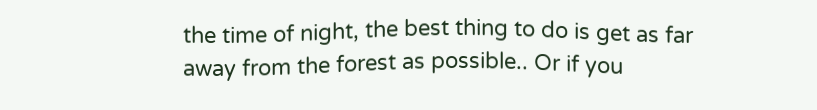the time of night, the best thing to do is get as far away from the forest as possible.. Or if you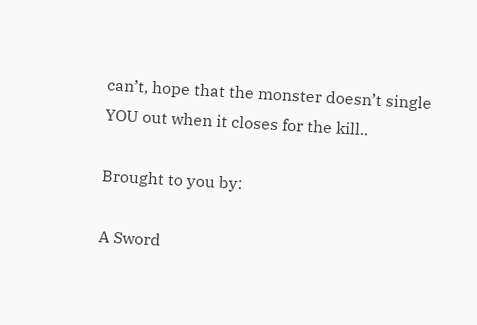can’t, hope that the monster doesn’t single YOU out when it closes for the kill..

Brought to you by:

A Sword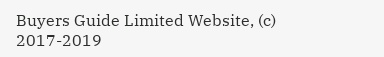Buyers Guide Limited Website, (c) 2017-2019